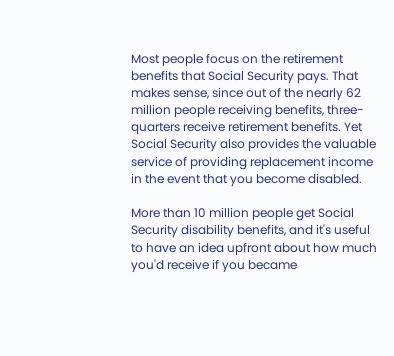Most people focus on the retirement benefits that Social Security pays. That makes sense, since out of the nearly 62 million people receiving benefits, three-quarters receive retirement benefits. Yet Social Security also provides the valuable service of providing replacement income in the event that you become disabled.

More than 10 million people get Social Security disability benefits, and it's useful to have an idea upfront about how much you'd receive if you became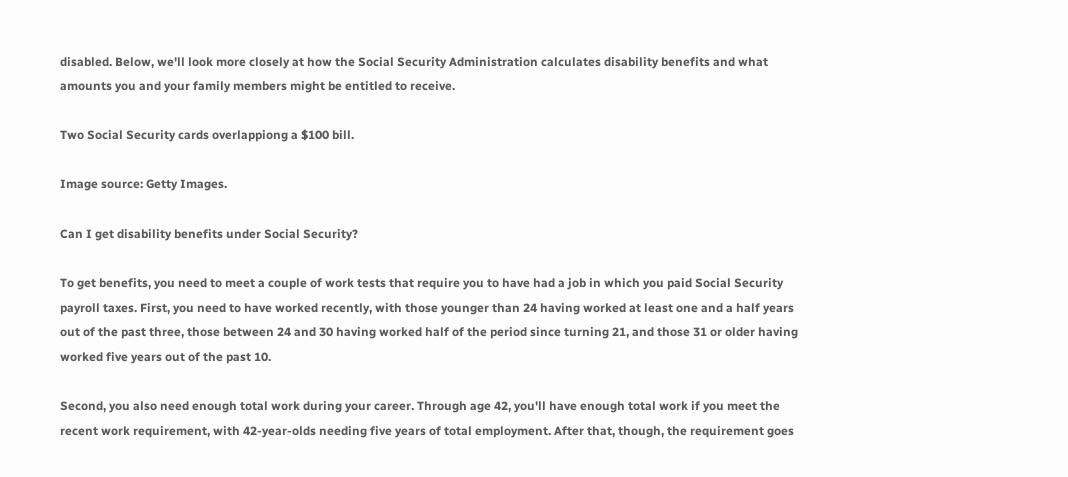disabled. Below, we'll look more closely at how the Social Security Administration calculates disability benefits and what amounts you and your family members might be entitled to receive.

Two Social Security cards overlappiong a $100 bill.

Image source: Getty Images.

Can I get disability benefits under Social Security?

To get benefits, you need to meet a couple of work tests that require you to have had a job in which you paid Social Security payroll taxes. First, you need to have worked recently, with those younger than 24 having worked at least one and a half years out of the past three, those between 24 and 30 having worked half of the period since turning 21, and those 31 or older having worked five years out of the past 10.

Second, you also need enough total work during your career. Through age 42, you'll have enough total work if you meet the recent work requirement, with 42-year-olds needing five years of total employment. After that, though, the requirement goes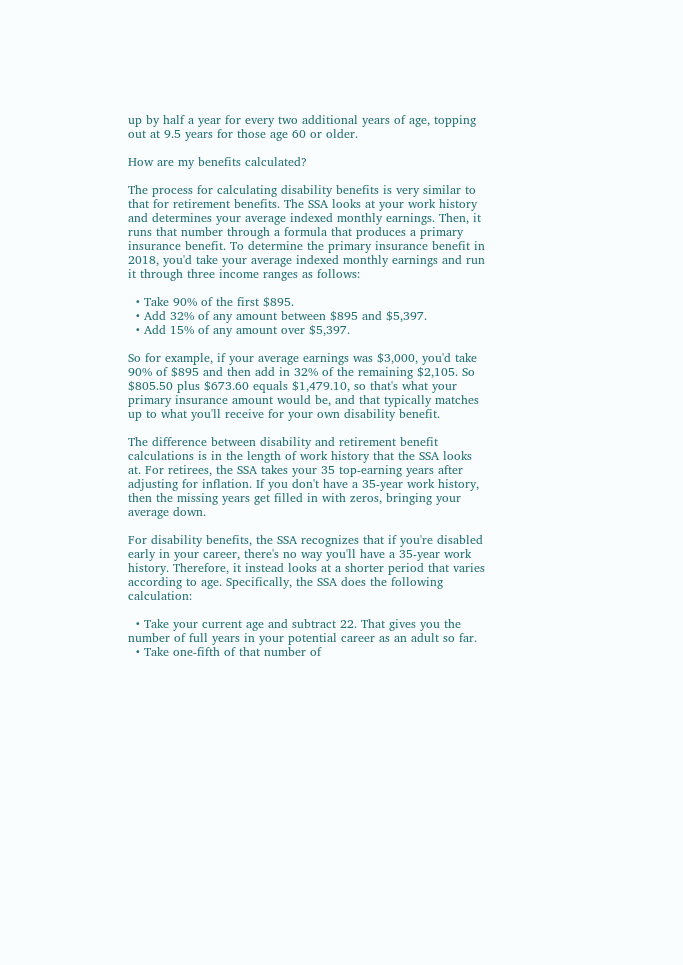up by half a year for every two additional years of age, topping out at 9.5 years for those age 60 or older.

How are my benefits calculated?

The process for calculating disability benefits is very similar to that for retirement benefits. The SSA looks at your work history and determines your average indexed monthly earnings. Then, it runs that number through a formula that produces a primary insurance benefit. To determine the primary insurance benefit in 2018, you'd take your average indexed monthly earnings and run it through three income ranges as follows:

  • Take 90% of the first $895.
  • Add 32% of any amount between $895 and $5,397.
  • Add 15% of any amount over $5,397.

So for example, if your average earnings was $3,000, you'd take 90% of $895 and then add in 32% of the remaining $2,105. So $805.50 plus $673.60 equals $1,479.10, so that's what your primary insurance amount would be, and that typically matches up to what you'll receive for your own disability benefit.

The difference between disability and retirement benefit calculations is in the length of work history that the SSA looks at. For retirees, the SSA takes your 35 top-earning years after adjusting for inflation. If you don't have a 35-year work history, then the missing years get filled in with zeros, bringing your average down.

For disability benefits, the SSA recognizes that if you're disabled early in your career, there's no way you'll have a 35-year work history. Therefore, it instead looks at a shorter period that varies according to age. Specifically, the SSA does the following calculation:

  • Take your current age and subtract 22. That gives you the number of full years in your potential career as an adult so far.
  • Take one-fifth of that number of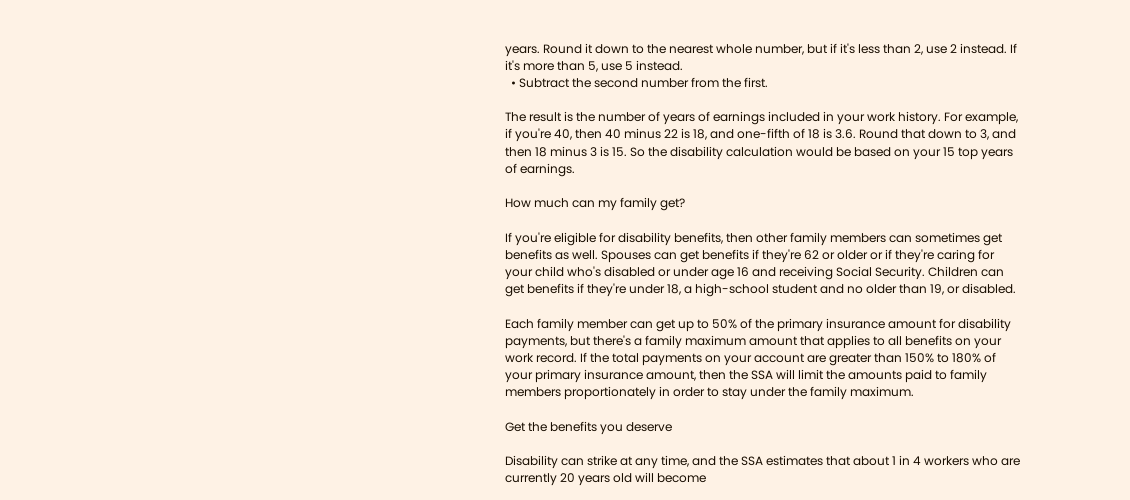years. Round it down to the nearest whole number, but if it's less than 2, use 2 instead. If it's more than 5, use 5 instead.
  • Subtract the second number from the first.

The result is the number of years of earnings included in your work history. For example, if you're 40, then 40 minus 22 is 18, and one-fifth of 18 is 3.6. Round that down to 3, and then 18 minus 3 is 15. So the disability calculation would be based on your 15 top years of earnings.

How much can my family get?

If you're eligible for disability benefits, then other family members can sometimes get benefits as well. Spouses can get benefits if they're 62 or older or if they're caring for your child who's disabled or under age 16 and receiving Social Security. Children can get benefits if they're under 18, a high-school student and no older than 19, or disabled.

Each family member can get up to 50% of the primary insurance amount for disability payments, but there's a family maximum amount that applies to all benefits on your work record. If the total payments on your account are greater than 150% to 180% of your primary insurance amount, then the SSA will limit the amounts paid to family members proportionately in order to stay under the family maximum.

Get the benefits you deserve

Disability can strike at any time, and the SSA estimates that about 1 in 4 workers who are currently 20 years old will become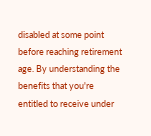disabled at some point before reaching retirement age. By understanding the benefits that you're entitled to receive under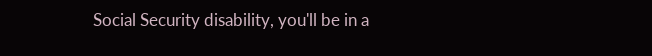Social Security disability, you'll be in a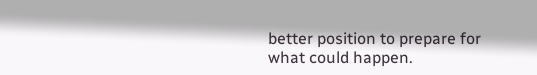better position to prepare for what could happen.